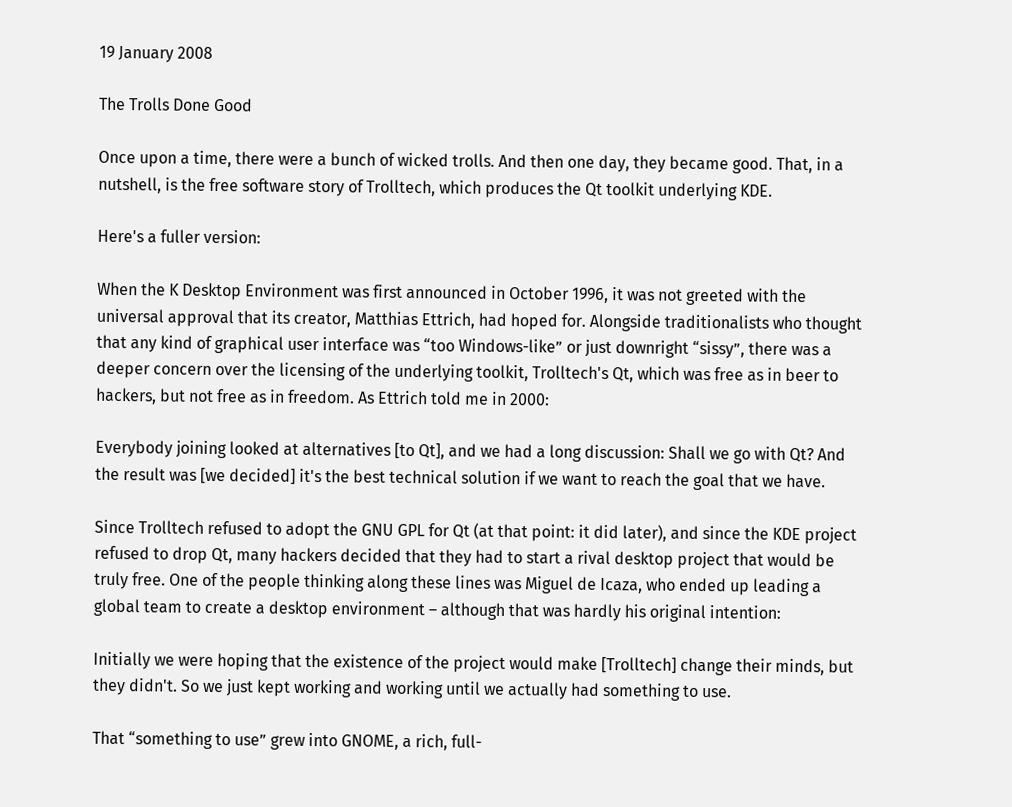19 January 2008

The Trolls Done Good

Once upon a time, there were a bunch of wicked trolls. And then one day, they became good. That, in a nutshell, is the free software story of Trolltech, which produces the Qt toolkit underlying KDE.

Here's a fuller version:

When the K Desktop Environment was first announced in October 1996, it was not greeted with the universal approval that its creator, Matthias Ettrich, had hoped for. Alongside traditionalists who thought that any kind of graphical user interface was “too Windows-like” or just downright “sissy”, there was a deeper concern over the licensing of the underlying toolkit, Trolltech's Qt, which was free as in beer to hackers, but not free as in freedom. As Ettrich told me in 2000:

Everybody joining looked at alternatives [to Qt], and we had a long discussion: Shall we go with Qt? And the result was [we decided] it's the best technical solution if we want to reach the goal that we have.

Since Trolltech refused to adopt the GNU GPL for Qt (at that point: it did later), and since the KDE project refused to drop Qt, many hackers decided that they had to start a rival desktop project that would be truly free. One of the people thinking along these lines was Miguel de Icaza, who ended up leading a global team to create a desktop environment – although that was hardly his original intention:

Initially we were hoping that the existence of the project would make [Trolltech] change their minds, but they didn't. So we just kept working and working until we actually had something to use.

That “something to use” grew into GNOME, a rich, full-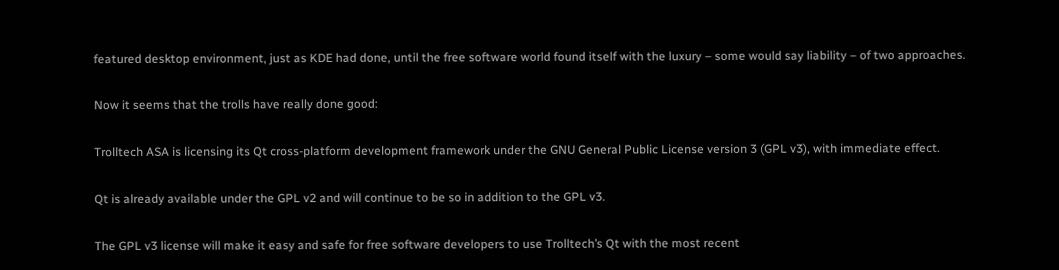featured desktop environment, just as KDE had done, until the free software world found itself with the luxury – some would say liability – of two approaches.

Now it seems that the trolls have really done good:

Trolltech ASA is licensing its Qt cross-platform development framework under the GNU General Public License version 3 (GPL v3), with immediate effect.

Qt is already available under the GPL v2 and will continue to be so in addition to the GPL v3.

The GPL v3 license will make it easy and safe for free software developers to use Trolltech’s Qt with the most recent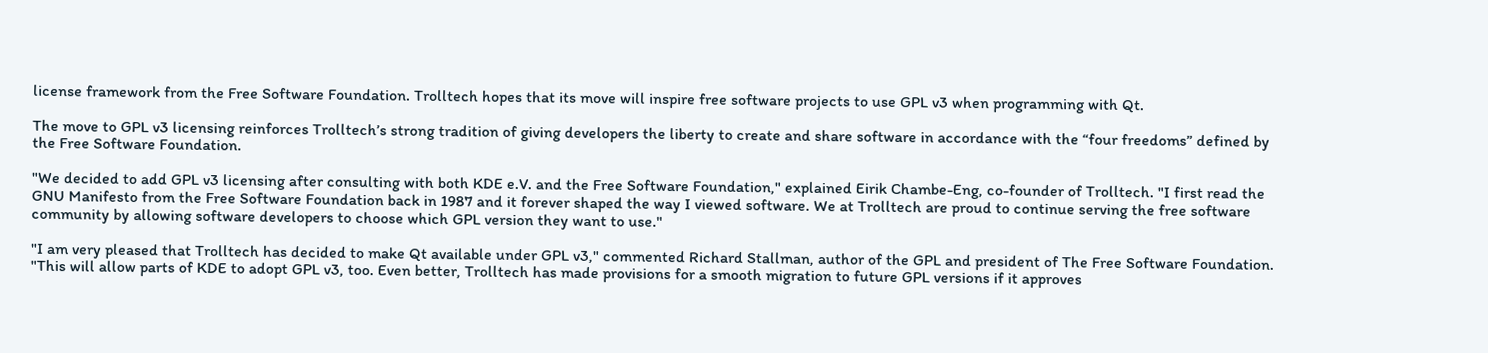license framework from the Free Software Foundation. Trolltech hopes that its move will inspire free software projects to use GPL v3 when programming with Qt.

The move to GPL v3 licensing reinforces Trolltech’s strong tradition of giving developers the liberty to create and share software in accordance with the “four freedoms” defined by the Free Software Foundation.

"We decided to add GPL v3 licensing after consulting with both KDE e.V. and the Free Software Foundation," explained Eirik Chambe-Eng, co-founder of Trolltech. "I first read the GNU Manifesto from the Free Software Foundation back in 1987 and it forever shaped the way I viewed software. We at Trolltech are proud to continue serving the free software community by allowing software developers to choose which GPL version they want to use."

"I am very pleased that Trolltech has decided to make Qt available under GPL v3," commented Richard Stallman, author of the GPL and president of The Free Software Foundation. "This will allow parts of KDE to adopt GPL v3, too. Even better, Trolltech has made provisions for a smooth migration to future GPL versions if it approves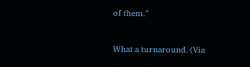of them."

What a turnaround. (Via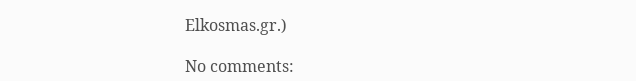Elkosmas.gr.)

No comments: